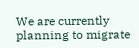We are currently planning to migrate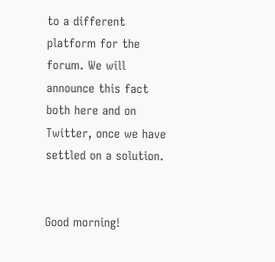to a different platform for the forum. We will announce this fact both here and on Twitter, once we have settled on a solution.


Good morning!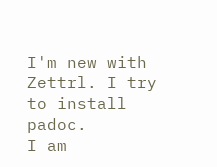I'm new with Zettrl. I try to install padoc.
I am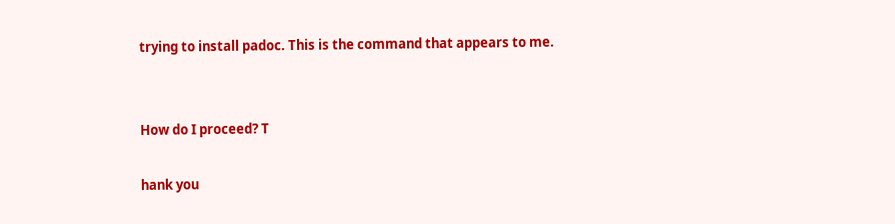trying to install padoc. This is the command that appears to me.


How do I proceed? T

hank you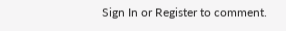Sign In or Register to comment.